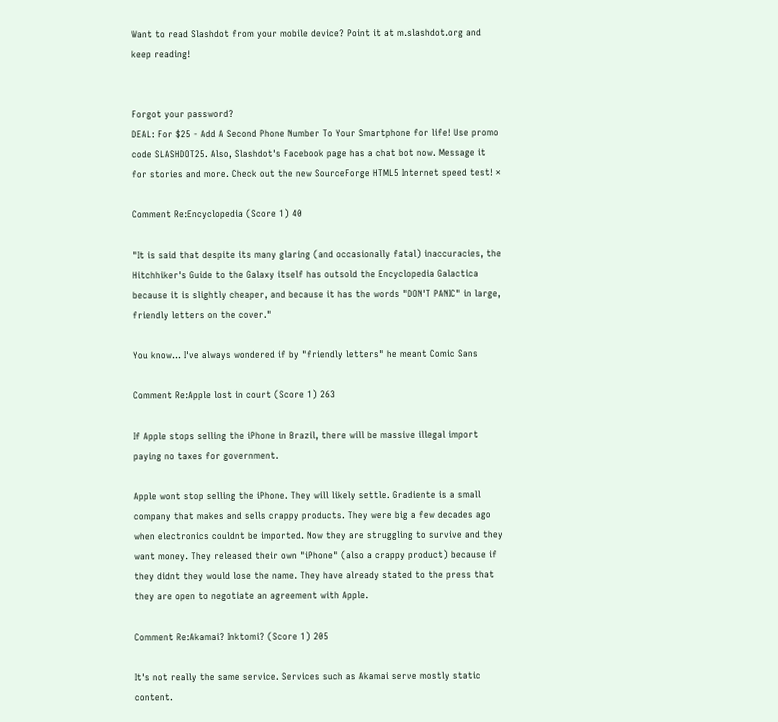Want to read Slashdot from your mobile device? Point it at m.slashdot.org and keep reading!


Forgot your password?
DEAL: For $25 - Add A Second Phone Number To Your Smartphone for life! Use promo code SLASHDOT25. Also, Slashdot's Facebook page has a chat bot now. Message it for stories and more. Check out the new SourceForge HTML5 Internet speed test! ×

Comment Re:Encyclopedia (Score 1) 40

"It is said that despite its many glaring (and occasionally fatal) inaccuracies, the Hitchhiker's Guide to the Galaxy itself has outsold the Encyclopedia Galactica because it is slightly cheaper, and because it has the words "DON'T PANIC" in large, friendly letters on the cover."

You know... I've always wondered if by "friendly letters" he meant Comic Sans

Comment Re:Apple lost in court (Score 1) 263

If Apple stops selling the iPhone in Brazil, there will be massive illegal import paying no taxes for government.

Apple wont stop selling the iPhone. They will likely settle. Gradiente is a small company that makes and sells crappy products. They were big a few decades ago when electronics couldnt be imported. Now they are struggling to survive and they want money. They released their own "iPhone" (also a crappy product) because if they didnt they would lose the name. They have already stated to the press that they are open to negotiate an agreement with Apple.

Comment Re:Akamai? Inktomi? (Score 1) 205

It's not really the same service. Services such as Akamai serve mostly static content.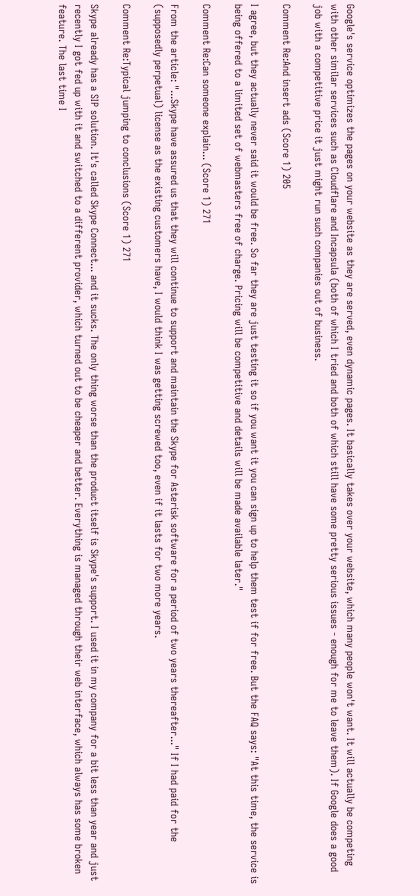Google's service optimizes the pages on your website as they are served, even dynamic pages. It basically takes over your website, which many people won't want. It will actually be competing with other similar services such as Cloudflare and Incapsula (both of which I tried and both of which still have some pretty serious issues - enough for me to leave them). If Google does a good job with a competitive price it just might run such companies out of business.

Comment Re:And insert ads (Score 1) 205

I agree, but they actually never said it would be free. So far they are just testing it so if you want it you can sign up to help them test if for free. But the FAQ says: "At this time, the service is being offered to a limited set of webmasters free of charge. Pricing will be competitive and details will be made available later."

Comment Re:Can someone explain... (Score 1) 271

From the article: "...Skype have assured us that they will continue to support and maintain the Skype for Asterisk software for a period of two years thereafter..." If I had paid for the (supposedly perpetual) license as the existing customers have, I would think I was getting screwed too, even if it lasts for two more years.

Comment Re:Typical jumping to conclusions (Score 1) 271

Skype already has a SIP solution. It's called Skype Connect... and it sucks. The only thing worse than the product itself is Skype's support. I used it in my company for a bit less than year and just recently I got fed up with it and switched to a different provider, which turned out to be cheaper and better. Everything is managed through their web interface, which always has some broken feature. The last time I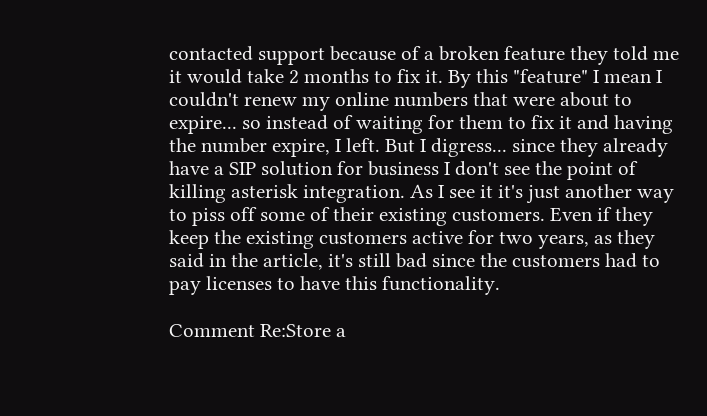contacted support because of a broken feature they told me it would take 2 months to fix it. By this "feature" I mean I couldn't renew my online numbers that were about to expire... so instead of waiting for them to fix it and having the number expire, I left. But I digress... since they already have a SIP solution for business I don't see the point of killing asterisk integration. As I see it it's just another way to piss off some of their existing customers. Even if they keep the existing customers active for two years, as they said in the article, it's still bad since the customers had to pay licenses to have this functionality.

Comment Re:Store a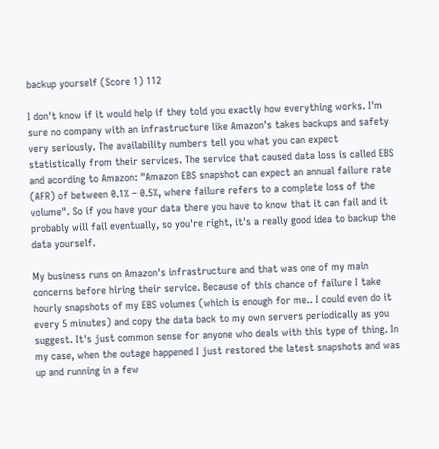backup yourself (Score 1) 112

I don't know if it would help if they told you exactly how everything works. I'm sure no company with an infrastructure like Amazon's takes backups and safety very seriously. The availability numbers tell you what you can expect statistically from their services. The service that caused data loss is called EBS and acording to Amazon: "Amazon EBS snapshot can expect an annual failure rate (AFR) of between 0.1% – 0.5%, where failure refers to a complete loss of the volume". So if you have your data there you have to know that it can fail and it probably will fail eventually, so you're right, it's a really good idea to backup the data yourself.

My business runs on Amazon's infrastructure and that was one of my main concerns before hiring their service. Because of this chance of failure I take hourly snapshots of my EBS volumes (which is enough for me.. I could even do it every 5 minutes) and copy the data back to my own servers periodically as you suggest. It's just common sense for anyone who deals with this type of thing. In my case, when the outage happened I just restored the latest snapshots and was up and running in a few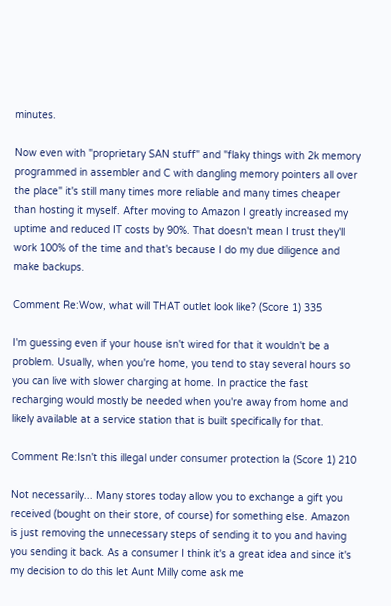minutes.

Now even with "proprietary SAN stuff" and "flaky things with 2k memory programmed in assembler and C with dangling memory pointers all over the place" it's still many times more reliable and many times cheaper than hosting it myself. After moving to Amazon I greatly increased my uptime and reduced IT costs by 90%. That doesn't mean I trust they'll work 100% of the time and that's because I do my due diligence and make backups.

Comment Re:Wow, what will THAT outlet look like? (Score 1) 335

I'm guessing even if your house isn't wired for that it wouldn't be a problem. Usually, when you're home, you tend to stay several hours so you can live with slower charging at home. In practice the fast recharging would mostly be needed when you're away from home and likely available at a service station that is built specifically for that.

Comment Re:Isn't this illegal under consumer protection la (Score 1) 210

Not necessarily... Many stores today allow you to exchange a gift you received (bought on their store, of course) for something else. Amazon is just removing the unnecessary steps of sending it to you and having you sending it back. As a consumer I think it's a great idea and since it's my decision to do this let Aunt Milly come ask me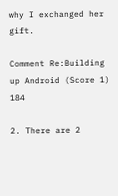why I exchanged her gift.

Comment Re:Building up Android (Score 1) 184

2. There are 2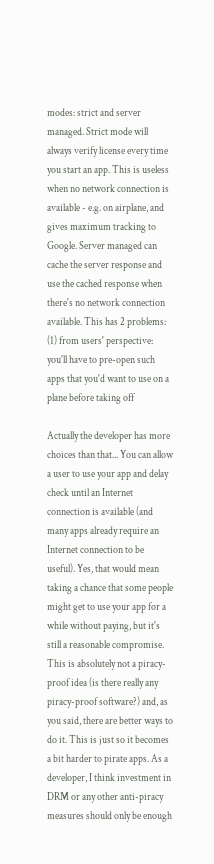modes: strict and server managed. Strict mode will always verify license every time you start an app. This is useless when no network connection is available - e.g. on airplane, and gives maximum tracking to Google. Server managed can cache the server response and use the cached response when there's no network connection available. This has 2 problems: (1) from users' perspective: you'll have to pre-open such apps that you'd want to use on a plane before taking off

Actually the developer has more choices than that... You can allow a user to use your app and delay check until an Internet connection is available (and many apps already require an Internet connection to be useful). Yes, that would mean taking a chance that some people might get to use your app for a while without paying, but it's still a reasonable compromise. This is absolutely not a piracy-proof idea (is there really any piracy-proof software?) and, as you said, there are better ways to do it. This is just so it becomes a bit harder to pirate apps. As a developer, I think investment in DRM or any other anti-piracy measures should only be enough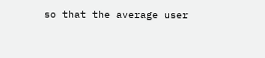so that the average user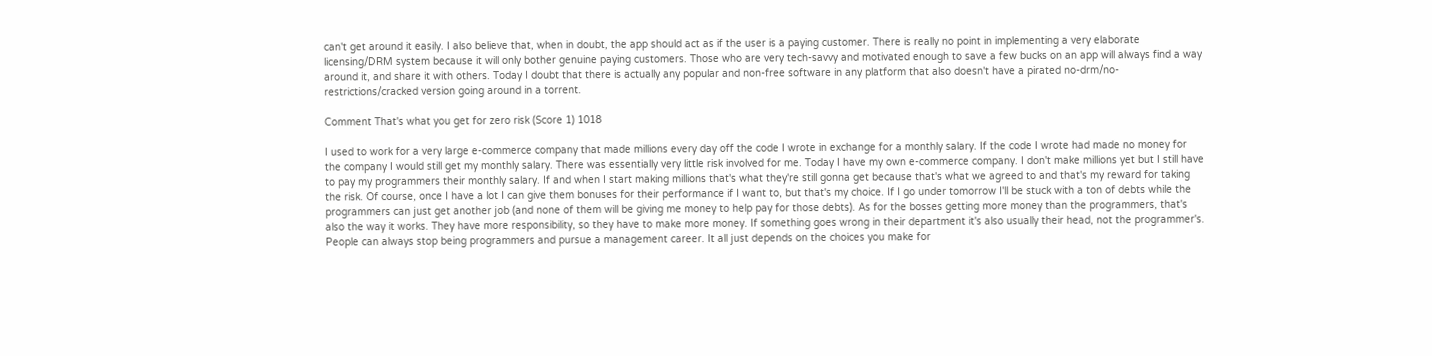can't get around it easily. I also believe that, when in doubt, the app should act as if the user is a paying customer. There is really no point in implementing a very elaborate licensing/DRM system because it will only bother genuine paying customers. Those who are very tech-savvy and motivated enough to save a few bucks on an app will always find a way around it, and share it with others. Today I doubt that there is actually any popular and non-free software in any platform that also doesn't have a pirated no-drm/no-restrictions/cracked version going around in a torrent.

Comment That's what you get for zero risk (Score 1) 1018

I used to work for a very large e-commerce company that made millions every day off the code I wrote in exchange for a monthly salary. If the code I wrote had made no money for the company I would still get my monthly salary. There was essentially very little risk involved for me. Today I have my own e-commerce company. I don't make millions yet but I still have to pay my programmers their monthly salary. If and when I start making millions that's what they're still gonna get because that's what we agreed to and that's my reward for taking the risk. Of course, once I have a lot I can give them bonuses for their performance if I want to, but that's my choice. If I go under tomorrow I'll be stuck with a ton of debts while the programmers can just get another job (and none of them will be giving me money to help pay for those debts). As for the bosses getting more money than the programmers, that's also the way it works. They have more responsibility, so they have to make more money. If something goes wrong in their department it's also usually their head, not the programmer's. People can always stop being programmers and pursue a management career. It all just depends on the choices you make for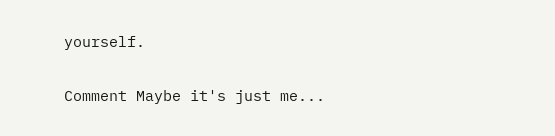yourself.

Comment Maybe it's just me...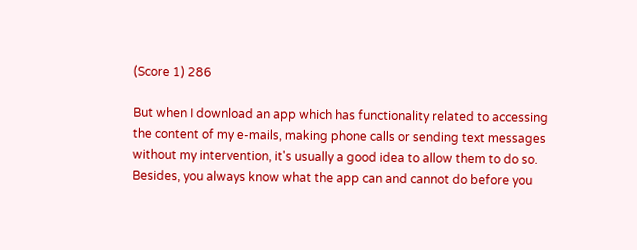(Score 1) 286

But when I download an app which has functionality related to accessing the content of my e-mails, making phone calls or sending text messages without my intervention, it's usually a good idea to allow them to do so. Besides, you always know what the app can and cannot do before you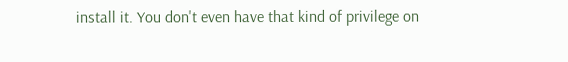install it. You don't even have that kind of privilege on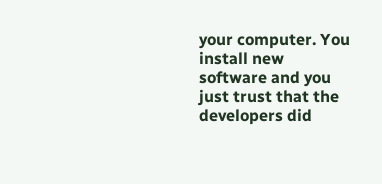your computer. You install new software and you just trust that the developers did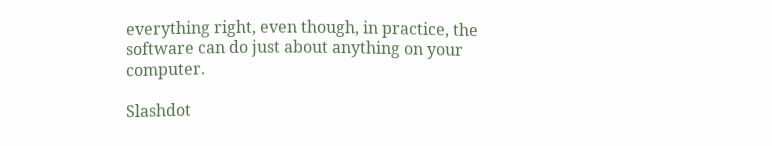everything right, even though, in practice, the software can do just about anything on your computer.

Slashdot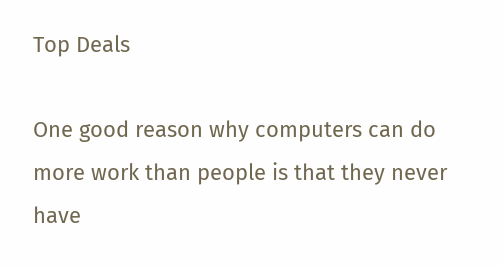Top Deals

One good reason why computers can do more work than people is that they never have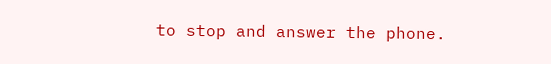to stop and answer the phone.